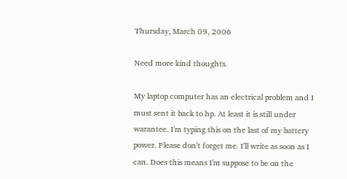Thursday, March 09, 2006

Need more kind thoughts.

My laptop computer has an electrical problem and I must sent it back to hp. At least it is still under warantee. I'm typing this on the last of my battery power. Please don't forget me. I'll write as soon as I can. Does this means I'm suppose to be on the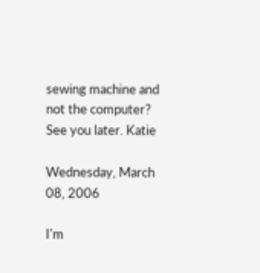sewing machine and not the computer? See you later. Katie

Wednesday, March 08, 2006

I'm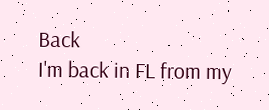Back
I'm back in FL from my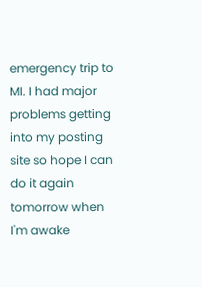emergency trip to MI. I had major problems getting into my posting site so hope I can do it again tomorrow when I'm awake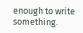enough to write something.